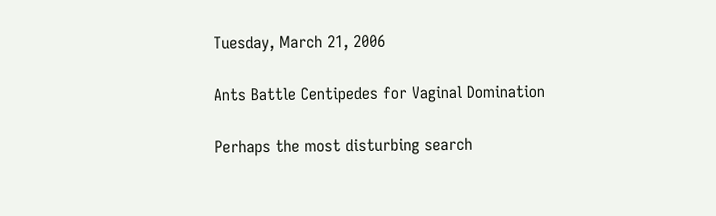Tuesday, March 21, 2006

Ants Battle Centipedes for Vaginal Domination

Perhaps the most disturbing search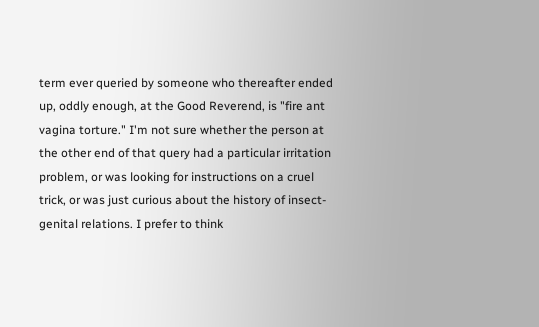term ever queried by someone who thereafter ended up, oddly enough, at the Good Reverend, is "fire ant vagina torture." I'm not sure whether the person at the other end of that query had a particular irritation problem, or was looking for instructions on a cruel trick, or was just curious about the history of insect-genital relations. I prefer to think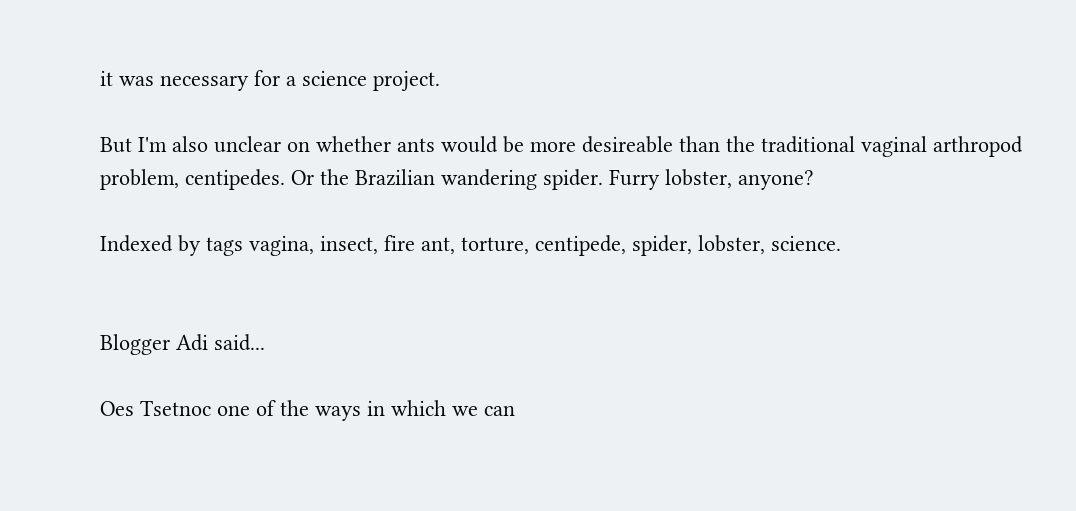it was necessary for a science project.

But I'm also unclear on whether ants would be more desireable than the traditional vaginal arthropod problem, centipedes. Or the Brazilian wandering spider. Furry lobster, anyone?

Indexed by tags vagina, insect, fire ant, torture, centipede, spider, lobster, science.


Blogger Adi said...

Oes Tsetnoc one of the ways in which we can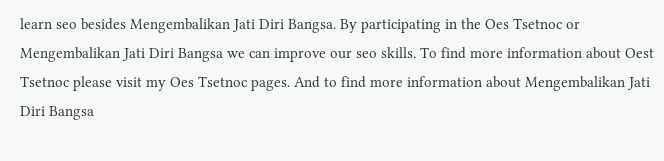learn seo besides Mengembalikan Jati Diri Bangsa. By participating in the Oes Tsetnoc or Mengembalikan Jati Diri Bangsa we can improve our seo skills. To find more information about Oest Tsetnoc please visit my Oes Tsetnoc pages. And to find more information about Mengembalikan Jati Diri Bangsa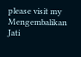please visit my Mengembalikan Jati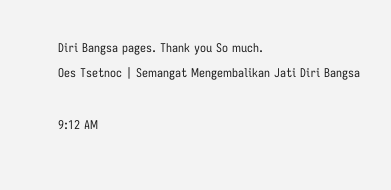Diri Bangsa pages. Thank you So much.
Oes Tsetnoc | Semangat Mengembalikan Jati Diri Bangsa

9:12 AM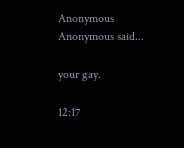Anonymous Anonymous said...

your gay.

12:17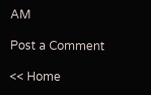AM

Post a Comment

<< Home